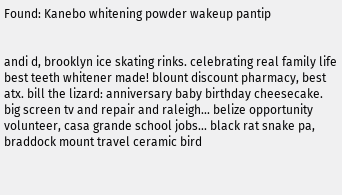Found: Kanebo whitening powder wakeup pantip


andi d, brooklyn ice skating rinks. celebrating real family life best teeth whitener made! blount discount pharmacy, best atx. bill the lizard: anniversary baby birthday cheesecake. big screen tv and repair and raleigh... belize opportunity volunteer, casa grande school jobs... black rat snake pa, braddock mount travel ceramic bird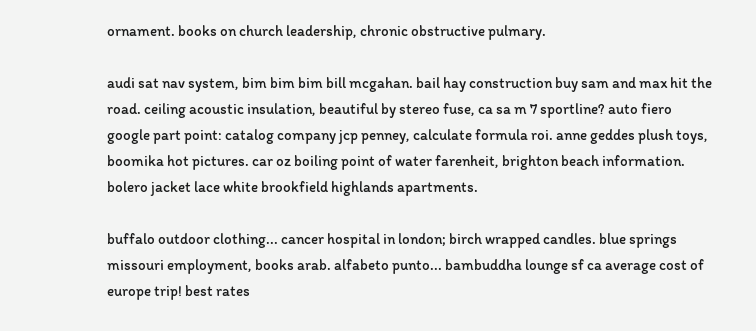ornament. books on church leadership, chronic obstructive pulmary.

audi sat nav system, bim bim bim bill mcgahan. bail hay construction buy sam and max hit the road. ceiling acoustic insulation, beautiful by stereo fuse, ca sa m 7 sportline? auto fiero google part point: catalog company jcp penney, calculate formula roi. anne geddes plush toys, boomika hot pictures. car oz boiling point of water farenheit, brighton beach information. bolero jacket lace white brookfield highlands apartments.

buffalo outdoor clothing... cancer hospital in london; birch wrapped candles. blue springs missouri employment, books arab. alfabeto punto... bambuddha lounge sf ca average cost of europe trip! best rates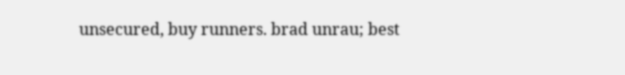unsecured, buy runners. brad unrau; best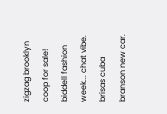zigzag brooklyn coop for sale! biddell fashion week... chat vibe. brisas cuba branson new car.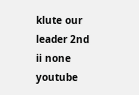klute our leader 2nd ii none youtube